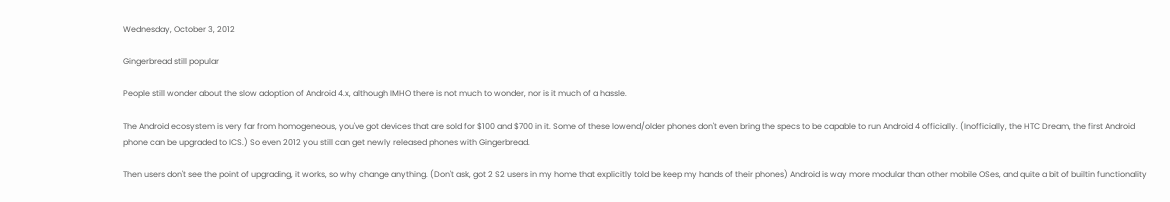Wednesday, October 3, 2012

Gingerbread still popular

People still wonder about the slow adoption of Android 4.x, although IMHO there is not much to wonder, nor is it much of a hassle.

The Android ecosystem is very far from homogeneous, you've got devices that are sold for $100 and $700 in it. Some of these lowend/older phones don't even bring the specs to be capable to run Android 4 officially. (Inofficially, the HTC Dream, the first Android phone can be upgraded to ICS.) So even 2012 you still can get newly released phones with Gingerbread.

Then users don't see the point of upgrading, it works, so why change anything. (Don't ask, got 2 S2 users in my home that explicitly told be keep my hands of their phones) Android is way more modular than other mobile OSes, and quite a bit of builtin functionality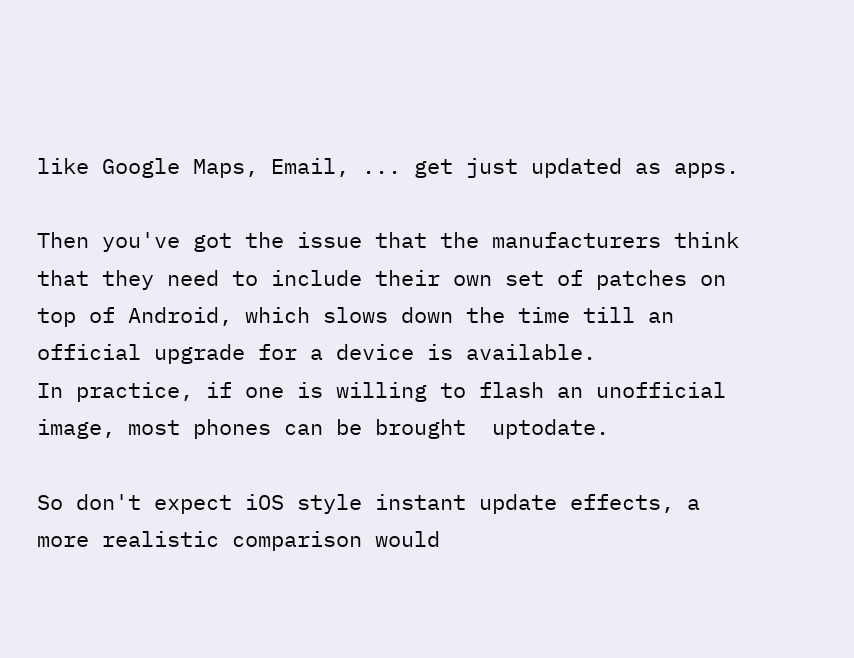like Google Maps, Email, ... get just updated as apps.

Then you've got the issue that the manufacturers think that they need to include their own set of patches on top of Android, which slows down the time till an official upgrade for a device is available.
In practice, if one is willing to flash an unofficial image, most phones can be brought  uptodate.

So don't expect iOS style instant update effects, a more realistic comparison would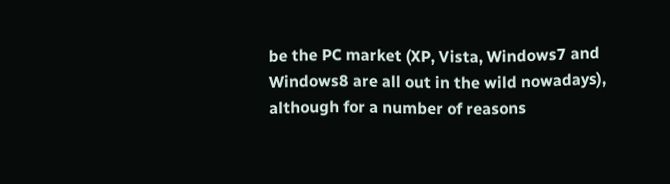be the PC market (XP, Vista, Windows7 and Windows8 are all out in the wild nowadays), although for a number of reasons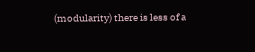(modularity) there is less of a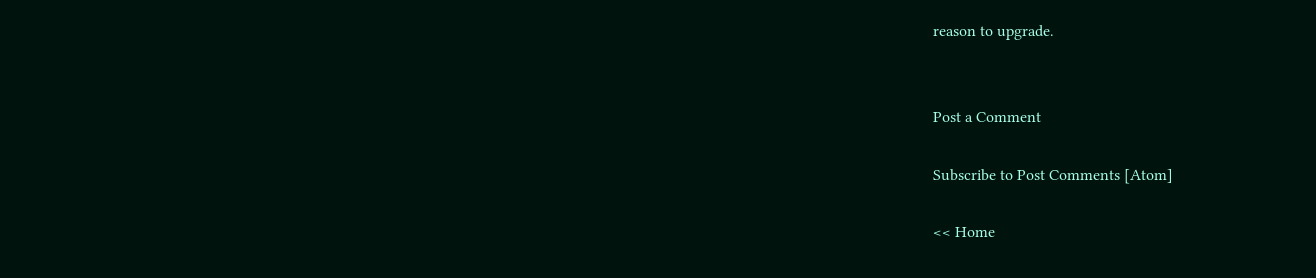reason to upgrade.


Post a Comment

Subscribe to Post Comments [Atom]

<< Home